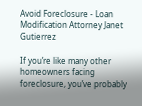Avoid Foreclosure - Loan Modification Attorney Janet Gutierrez

If you’re like many other homeowners facing foreclosure, you’ve probably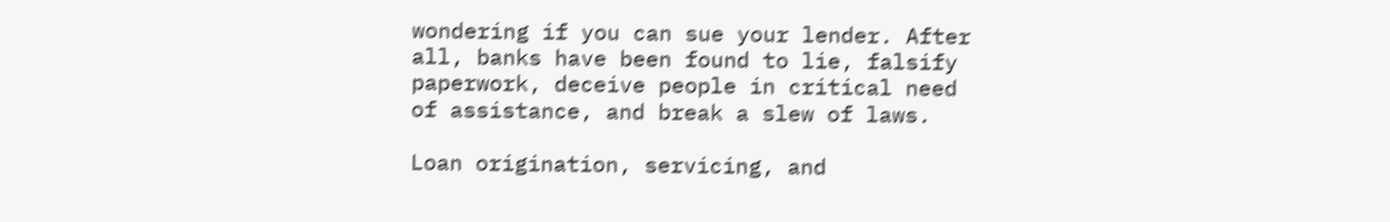wondering if you can sue your lender. After all, banks have been found to lie, falsify paperwork, deceive people in critical need of assistance, and break a slew of laws.

Loan origination, servicing, and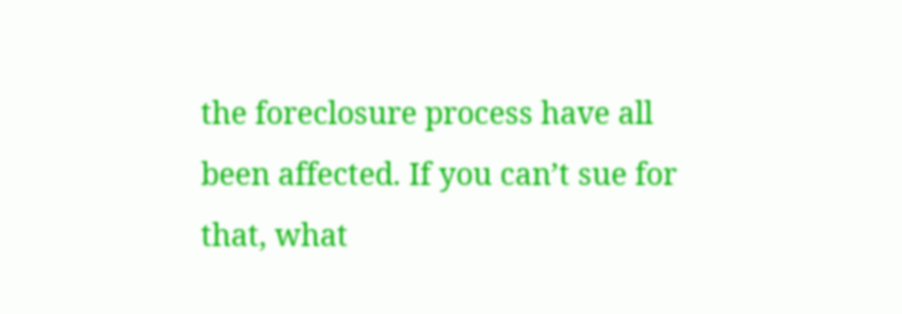the foreclosure process have all been affected. If you can’t sue for that, what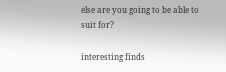else are you going to be able to suit for?

interesting finds